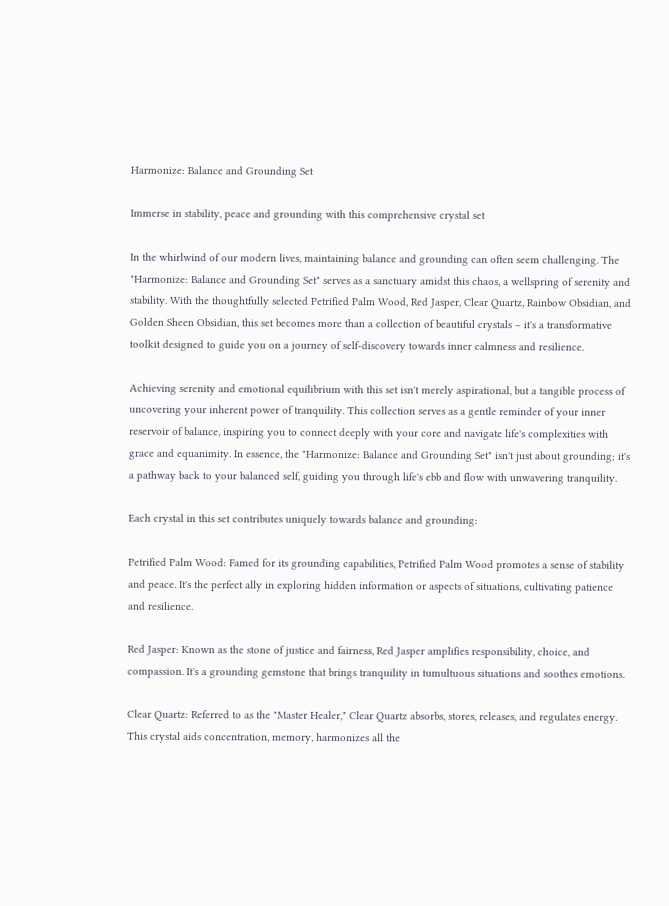Harmonize: Balance and Grounding Set

Immerse in stability, peace and grounding with this comprehensive crystal set

In the whirlwind of our modern lives, maintaining balance and grounding can often seem challenging. The "Harmonize: Balance and Grounding Set" serves as a sanctuary amidst this chaos, a wellspring of serenity and stability. With the thoughtfully selected Petrified Palm Wood, Red Jasper, Clear Quartz, Rainbow Obsidian, and Golden Sheen Obsidian, this set becomes more than a collection of beautiful crystals – it's a transformative toolkit designed to guide you on a journey of self-discovery towards inner calmness and resilience.

Achieving serenity and emotional equilibrium with this set isn't merely aspirational, but a tangible process of uncovering your inherent power of tranquility. This collection serves as a gentle reminder of your inner reservoir of balance, inspiring you to connect deeply with your core and navigate life's complexities with grace and equanimity. In essence, the "Harmonize: Balance and Grounding Set" isn't just about grounding; it's a pathway back to your balanced self, guiding you through life's ebb and flow with unwavering tranquility.

Each crystal in this set contributes uniquely towards balance and grounding:

Petrified Palm Wood: Famed for its grounding capabilities, Petrified Palm Wood promotes a sense of stability and peace. It's the perfect ally in exploring hidden information or aspects of situations, cultivating patience and resilience.

Red Jasper: Known as the stone of justice and fairness, Red Jasper amplifies responsibility, choice, and compassion. It's a grounding gemstone that brings tranquility in tumultuous situations and soothes emotions.

Clear Quartz: Referred to as the "Master Healer," Clear Quartz absorbs, stores, releases, and regulates energy. This crystal aids concentration, memory, harmonizes all the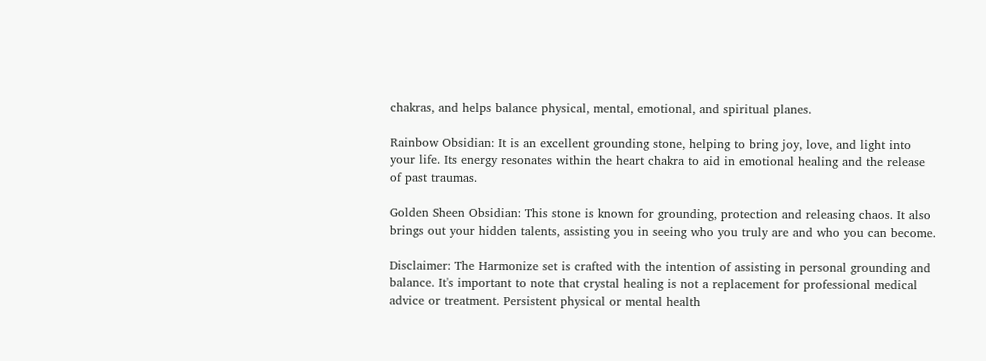chakras, and helps balance physical, mental, emotional, and spiritual planes.

Rainbow Obsidian: It is an excellent grounding stone, helping to bring joy, love, and light into your life. Its energy resonates within the heart chakra to aid in emotional healing and the release of past traumas.

Golden Sheen Obsidian: This stone is known for grounding, protection and releasing chaos. It also brings out your hidden talents, assisting you in seeing who you truly are and who you can become.

Disclaimer: The Harmonize set is crafted with the intention of assisting in personal grounding and balance. It's important to note that crystal healing is not a replacement for professional medical advice or treatment. Persistent physical or mental health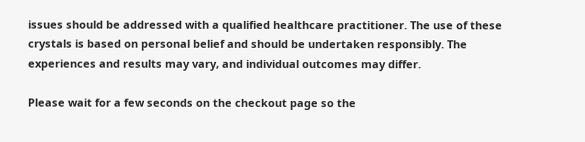issues should be addressed with a qualified healthcare practitioner. The use of these crystals is based on personal belief and should be undertaken responsibly. The experiences and results may vary, and individual outcomes may differ.

Please wait for a few seconds on the checkout page so the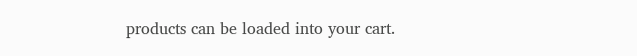products can be loaded into your cart.